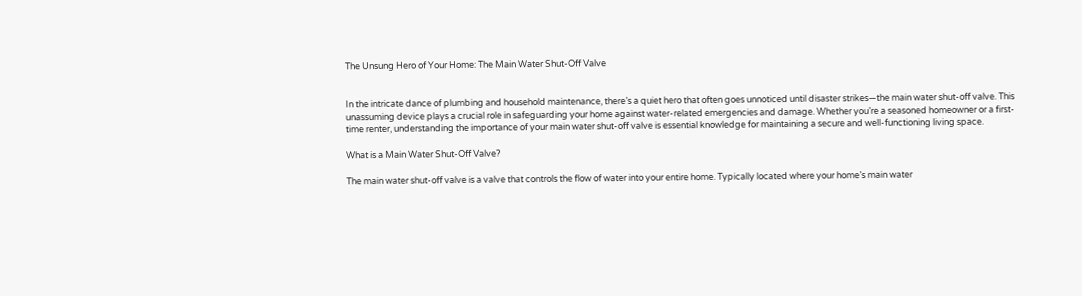The Unsung Hero of Your Home: The Main Water Shut-Off Valve


In the intricate dance of plumbing and household maintenance, there’s a quiet hero that often goes unnoticed until disaster strikes—the main water shut-off valve. This unassuming device plays a crucial role in safeguarding your home against water-related emergencies and damage. Whether you’re a seasoned homeowner or a first-time renter, understanding the importance of your main water shut-off valve is essential knowledge for maintaining a secure and well-functioning living space.

What is a Main Water Shut-Off Valve?

The main water shut-off valve is a valve that controls the flow of water into your entire home. Typically located where your home’s main water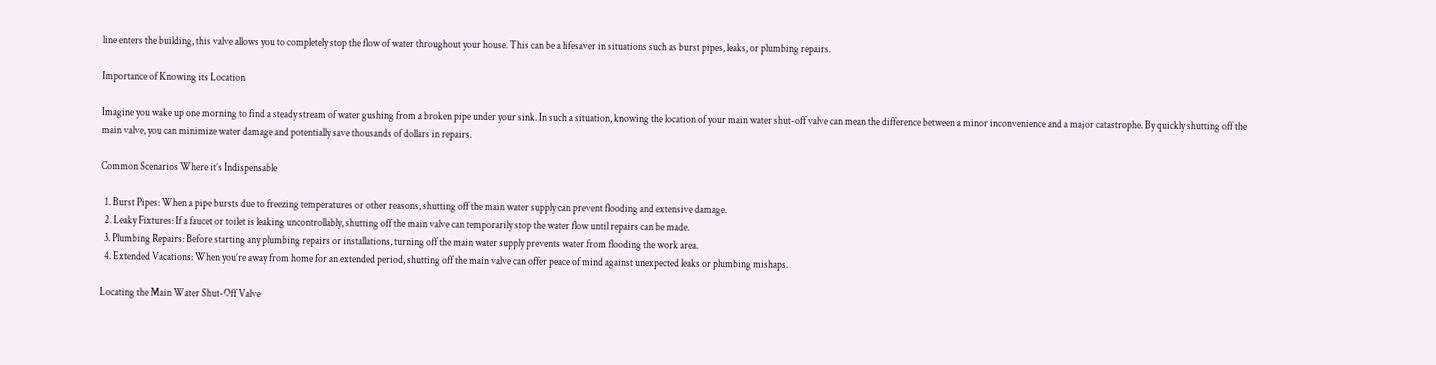line enters the building, this valve allows you to completely stop the flow of water throughout your house. This can be a lifesaver in situations such as burst pipes, leaks, or plumbing repairs.

Importance of Knowing its Location

Imagine you wake up one morning to find a steady stream of water gushing from a broken pipe under your sink. In such a situation, knowing the location of your main water shut-off valve can mean the difference between a minor inconvenience and a major catastrophe. By quickly shutting off the main valve, you can minimize water damage and potentially save thousands of dollars in repairs.

Common Scenarios Where it’s Indispensable

  1. Burst Pipes: When a pipe bursts due to freezing temperatures or other reasons, shutting off the main water supply can prevent flooding and extensive damage.
  2. Leaky Fixtures: If a faucet or toilet is leaking uncontrollably, shutting off the main valve can temporarily stop the water flow until repairs can be made.
  3. Plumbing Repairs: Before starting any plumbing repairs or installations, turning off the main water supply prevents water from flooding the work area.
  4. Extended Vacations: When you’re away from home for an extended period, shutting off the main valve can offer peace of mind against unexpected leaks or plumbing mishaps.

Locating the Main Water Shut-Off Valve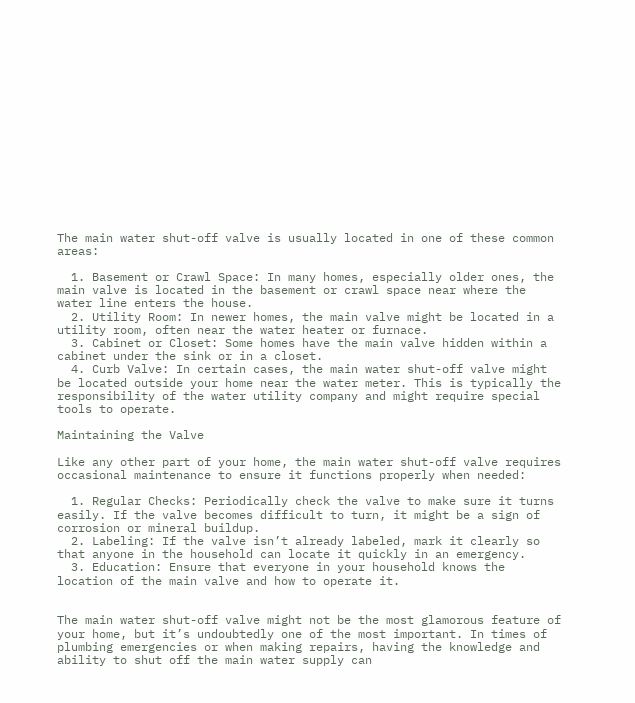The main water shut-off valve is usually located in one of these common areas:

  1. Basement or Crawl Space: In many homes, especially older ones, the main valve is located in the basement or crawl space near where the water line enters the house.
  2. Utility Room: In newer homes, the main valve might be located in a utility room, often near the water heater or furnace.
  3. Cabinet or Closet: Some homes have the main valve hidden within a cabinet under the sink or in a closet.
  4. Curb Valve: In certain cases, the main water shut-off valve might be located outside your home near the water meter. This is typically the responsibility of the water utility company and might require special tools to operate.

Maintaining the Valve

Like any other part of your home, the main water shut-off valve requires occasional maintenance to ensure it functions properly when needed:

  1. Regular Checks: Periodically check the valve to make sure it turns easily. If the valve becomes difficult to turn, it might be a sign of corrosion or mineral buildup.
  2. Labeling: If the valve isn’t already labeled, mark it clearly so that anyone in the household can locate it quickly in an emergency.
  3. Education: Ensure that everyone in your household knows the location of the main valve and how to operate it.


The main water shut-off valve might not be the most glamorous feature of your home, but it’s undoubtedly one of the most important. In times of plumbing emergencies or when making repairs, having the knowledge and ability to shut off the main water supply can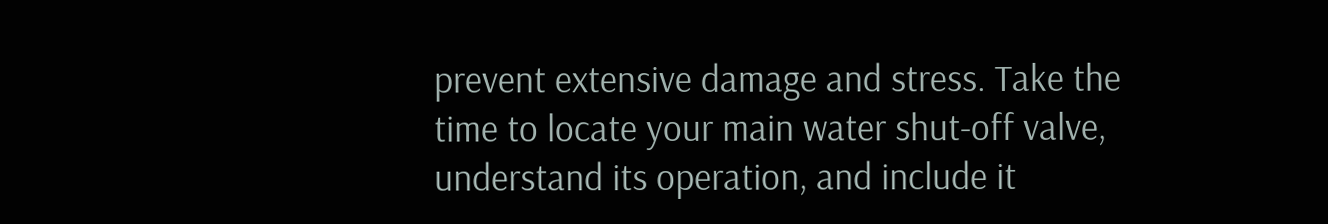prevent extensive damage and stress. Take the time to locate your main water shut-off valve, understand its operation, and include it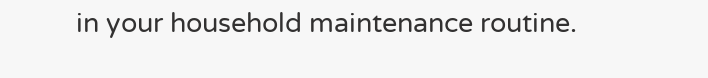in your household maintenance routine.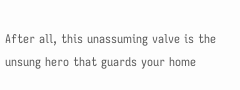After all, this unassuming valve is the unsung hero that guards your home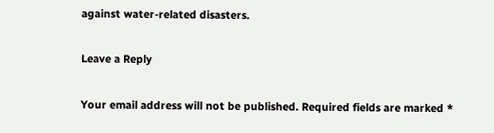against water-related disasters.

Leave a Reply

Your email address will not be published. Required fields are marked *